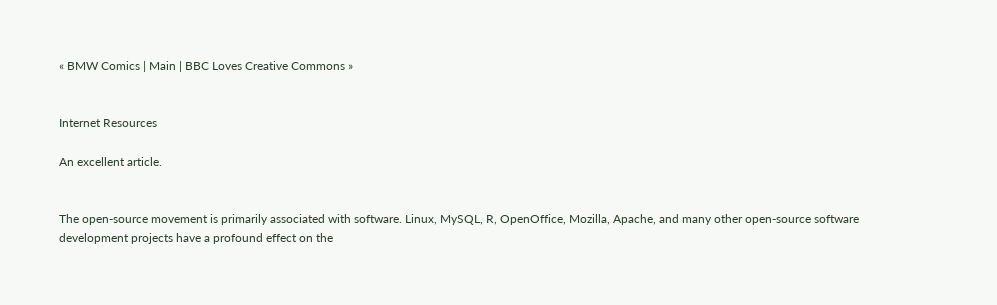« BMW Comics | Main | BBC Loves Creative Commons »


Internet Resources

An excellent article.


The open-source movement is primarily associated with software. Linux, MySQL, R, OpenOffice, Mozilla, Apache, and many other open-source software development projects have a profound effect on the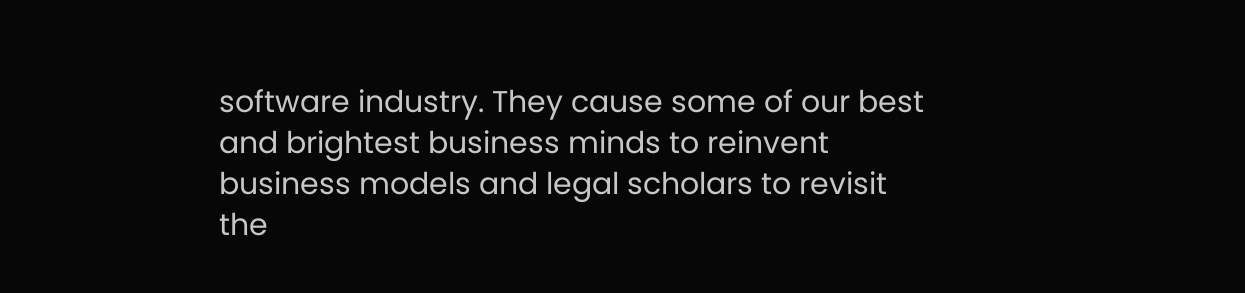software industry. They cause some of our best and brightest business minds to reinvent business models and legal scholars to revisit the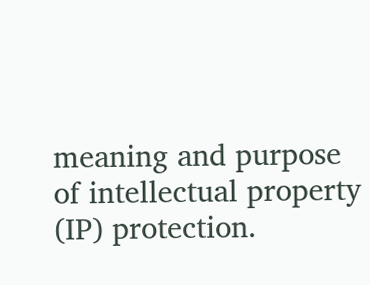meaning and purpose of intellectual property (IP) protection.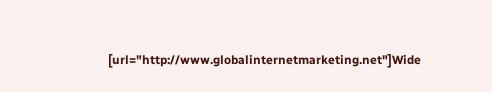[url="http://www.globalinternetmarketing.net"]Wide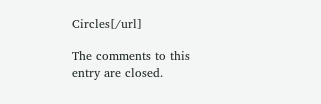Circles[/url]

The comments to this entry are closed.